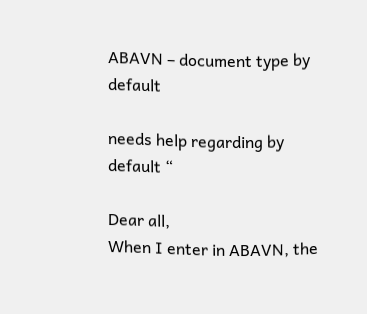ABAVN – document type by default

needs help regarding by default “

Dear all,
When I enter in ABAVN, the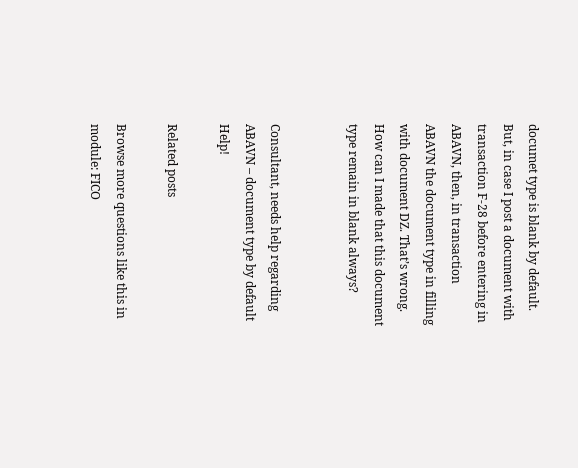documet type is blank by default. But, in case I post a document with transaction F-28 before entering in ABAVN, then, in transaction ABAVN the document type in filling with document DZ. That’s wrong. How can I made that this document type remain in blank always?


Consultant, needs help regarding
ABAVN – document type by default Help!

Related posts

Browse more questions like this in module: FICO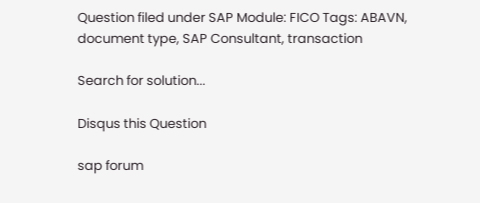Question filed under SAP Module: FICO Tags: ABAVN, document type, SAP Consultant, transaction

Search for solution...

Disqus this Question

sap forum